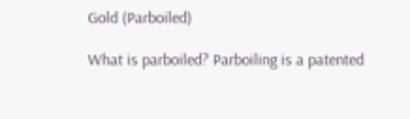Gold (Parboiled)

What is parboiled? Parboiling is a patented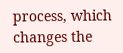process, which changes the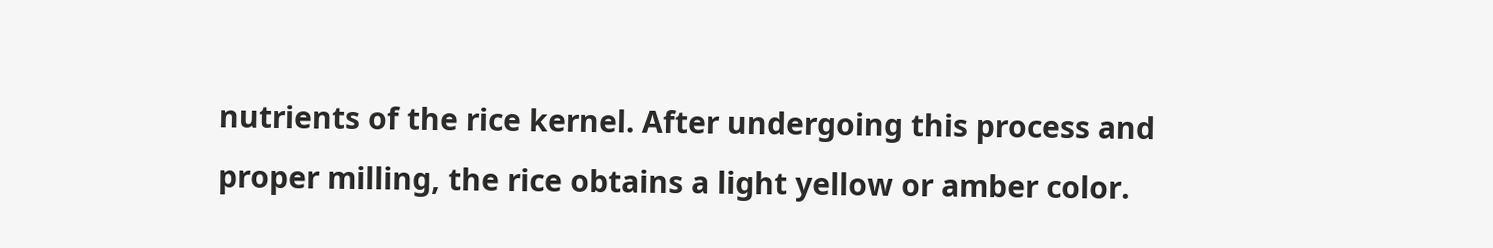nutrients of the rice kernel. After undergoing this process and proper milling, the rice obtains a light yellow or amber color.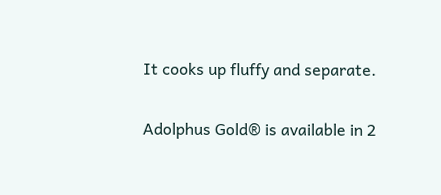It cooks up fluffy and separate.

Adolphus Gold® is available in 2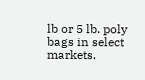lb or 5 lb. poly bags in select markets.